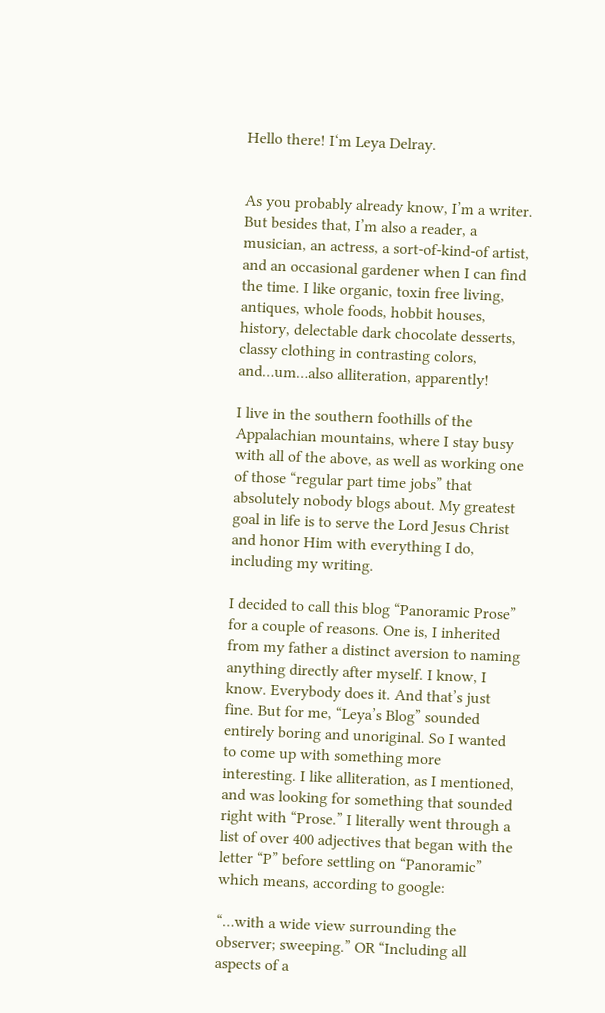Hello there! I‘m Leya Delray.


As you probably already know, I’m a writer. But besides that, I’m also a reader, a musician, an actress, a sort-of-kind-of artist, and an occasional gardener when I can find the time. I like organic, toxin free living, antiques, whole foods, hobbit houses, history, delectable dark chocolate desserts, classy clothing in contrasting colors, and…um…also alliteration, apparently!

I live in the southern foothills of the Appalachian mountains, where I stay busy with all of the above, as well as working one of those “regular part time jobs” that absolutely nobody blogs about. My greatest goal in life is to serve the Lord Jesus Christ and honor Him with everything I do, including my writing.

I decided to call this blog “Panoramic Prose” for a couple of reasons. One is, I inherited from my father a distinct aversion to naming anything directly after myself. I know, I know. Everybody does it. And that’s just fine. But for me, “Leya’s Blog” sounded entirely boring and unoriginal. So I wanted to come up with something more interesting. I like alliteration, as I mentioned, and was looking for something that sounded right with “Prose.” I literally went through a list of over 400 adjectives that began with the letter “P” before settling on “Panoramic” which means, according to google:

“…with a wide view surrounding the observer; sweeping.” OR “Including all aspects of a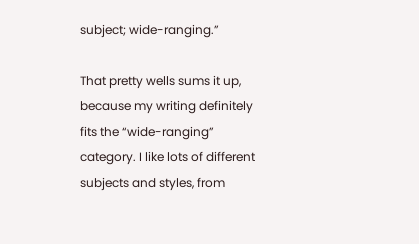subject; wide-ranging.”

That pretty wells sums it up, because my writing definitely fits the “wide-ranging” category. I like lots of different subjects and styles, from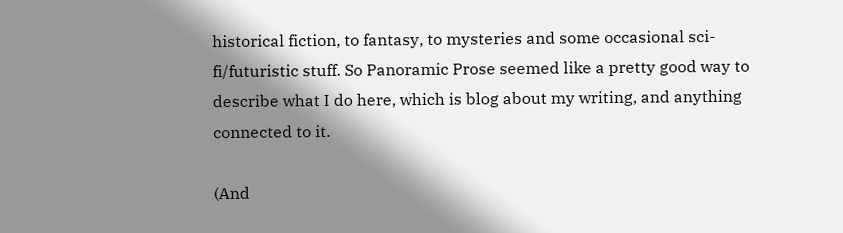historical fiction, to fantasy, to mysteries and some occasional sci-fi/futuristic stuff. So Panoramic Prose seemed like a pretty good way to describe what I do here, which is blog about my writing, and anything connected to it.

(And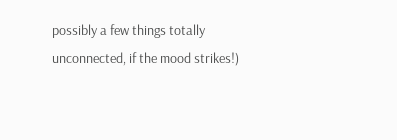possibly a few things totally unconnected, if the mood strikes!)